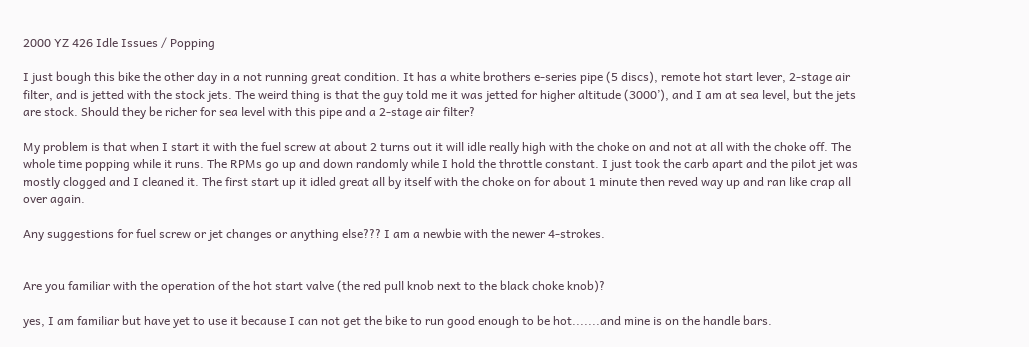2000 YZ 426 Idle Issues / Popping

I just bough this bike the other day in a not running great condition. It has a white brothers e-series pipe (5 discs), remote hot start lever, 2-stage air filter, and is jetted with the stock jets. The weird thing is that the guy told me it was jetted for higher altitude (3000’), and I am at sea level, but the jets are stock. Should they be richer for sea level with this pipe and a 2-stage air filter?

My problem is that when I start it with the fuel screw at about 2 turns out it will idle really high with the choke on and not at all with the choke off. The whole time popping while it runs. The RPMs go up and down randomly while I hold the throttle constant. I just took the carb apart and the pilot jet was mostly clogged and I cleaned it. The first start up it idled great all by itself with the choke on for about 1 minute then reved way up and ran like crap all over again.

Any suggestions for fuel screw or jet changes or anything else??? I am a newbie with the newer 4-strokes.


Are you familiar with the operation of the hot start valve (the red pull knob next to the black choke knob)?

yes, I am familiar but have yet to use it because I can not get the bike to run good enough to be hot.......and mine is on the handle bars.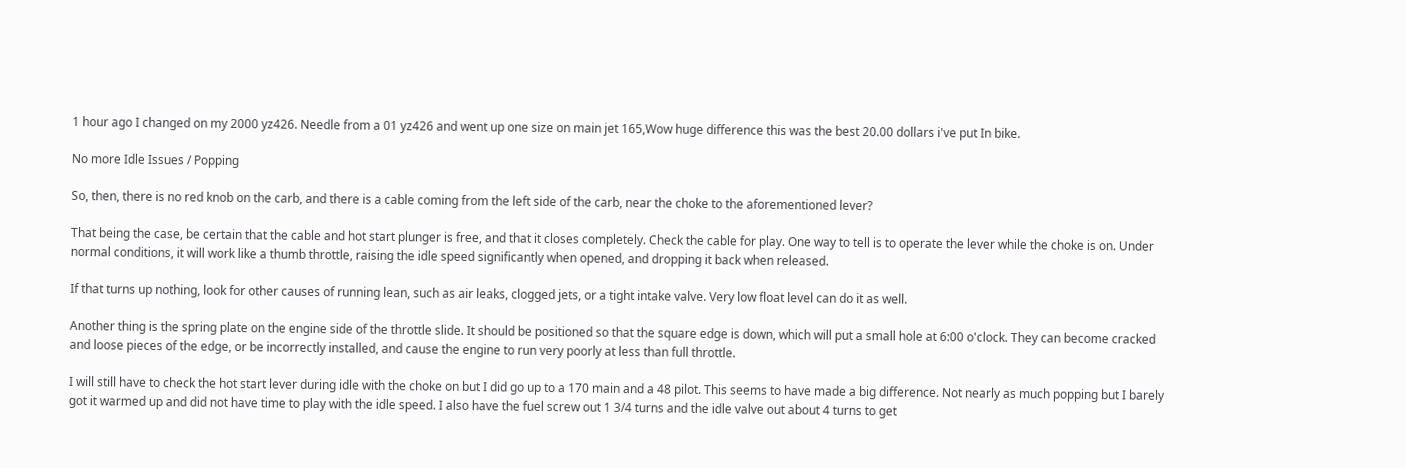1 hour ago I changed on my 2000 yz426. Needle from a 01 yz426 and went up one size on main jet 165,Wow huge difference this was the best 20.00 dollars i've put In bike.

No more Idle Issues / Popping

So, then, there is no red knob on the carb, and there is a cable coming from the left side of the carb, near the choke to the aforementioned lever?

That being the case, be certain that the cable and hot start plunger is free, and that it closes completely. Check the cable for play. One way to tell is to operate the lever while the choke is on. Under normal conditions, it will work like a thumb throttle, raising the idle speed significantly when opened, and dropping it back when released.

If that turns up nothing, look for other causes of running lean, such as air leaks, clogged jets, or a tight intake valve. Very low float level can do it as well.

Another thing is the spring plate on the engine side of the throttle slide. It should be positioned so that the square edge is down, which will put a small hole at 6:00 o'clock. They can become cracked and loose pieces of the edge, or be incorrectly installed, and cause the engine to run very poorly at less than full throttle.

I will still have to check the hot start lever during idle with the choke on but I did go up to a 170 main and a 48 pilot. This seems to have made a big difference. Not nearly as much popping but I barely got it warmed up and did not have time to play with the idle speed. I also have the fuel screw out 1 3/4 turns and the idle valve out about 4 turns to get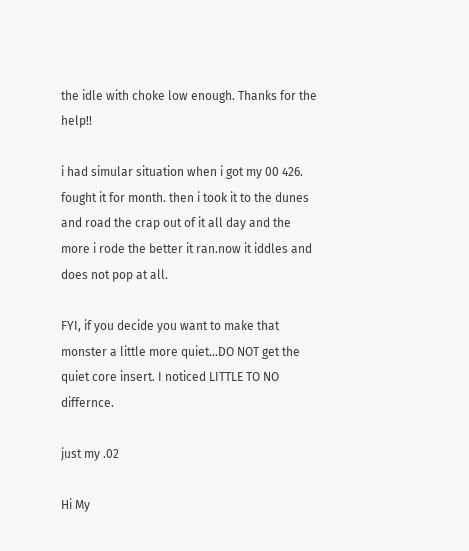the idle with choke low enough. Thanks for the help!!

i had simular situation when i got my 00 426. fought it for month. then i took it to the dunes and road the crap out of it all day and the more i rode the better it ran.now it iddles and does not pop at all.

FYI, if you decide you want to make that monster a little more quiet...DO NOT get the quiet core insert. I noticed LITTLE TO NO differnce.

just my .02

Hi My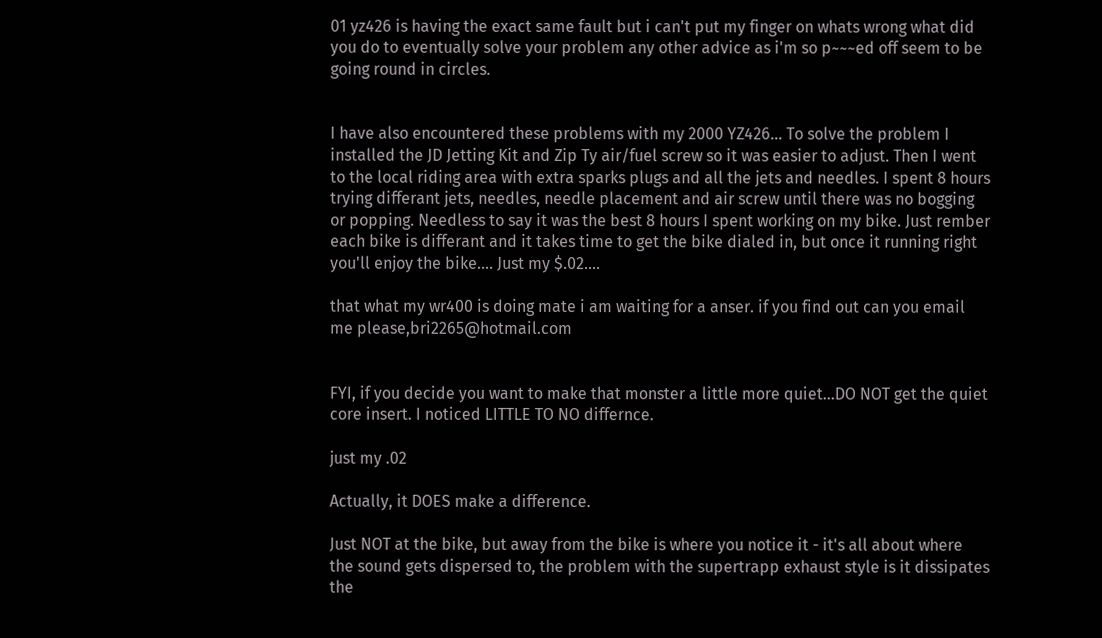01 yz426 is having the exact same fault but i can't put my finger on whats wrong what did you do to eventually solve your problem any other advice as i'm so p~~~ed off seem to be going round in circles.


I have also encountered these problems with my 2000 YZ426... To solve the problem I installed the JD Jetting Kit and Zip Ty air/fuel screw so it was easier to adjust. Then I went to the local riding area with extra sparks plugs and all the jets and needles. I spent 8 hours trying differant jets, needles, needle placement and air screw until there was no bogging or popping. Needless to say it was the best 8 hours I spent working on my bike. Just rember each bike is differant and it takes time to get the bike dialed in, but once it running right you'll enjoy the bike.... Just my $.02....

that what my wr400 is doing mate i am waiting for a anser. if you find out can you email me please,bri2265@hotmail.com


FYI, if you decide you want to make that monster a little more quiet...DO NOT get the quiet core insert. I noticed LITTLE TO NO differnce.

just my .02

Actually, it DOES make a difference.

Just NOT at the bike, but away from the bike is where you notice it - it's all about where the sound gets dispersed to, the problem with the supertrapp exhaust style is it dissipates the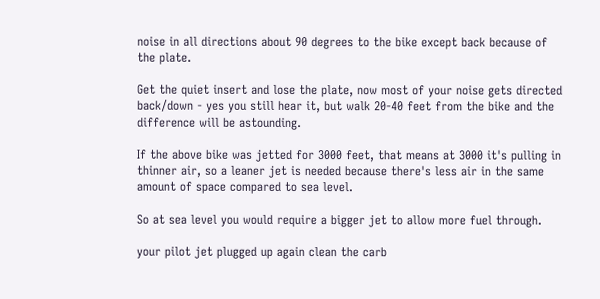noise in all directions about 90 degrees to the bike except back because of the plate.

Get the quiet insert and lose the plate, now most of your noise gets directed back/down - yes you still hear it, but walk 20-40 feet from the bike and the difference will be astounding.

If the above bike was jetted for 3000 feet, that means at 3000 it's pulling in thinner air, so a leaner jet is needed because there's less air in the same amount of space compared to sea level.

So at sea level you would require a bigger jet to allow more fuel through.

your pilot jet plugged up again clean the carb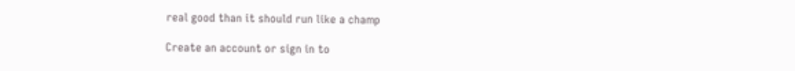real good than it should run like a champ

Create an account or sign in to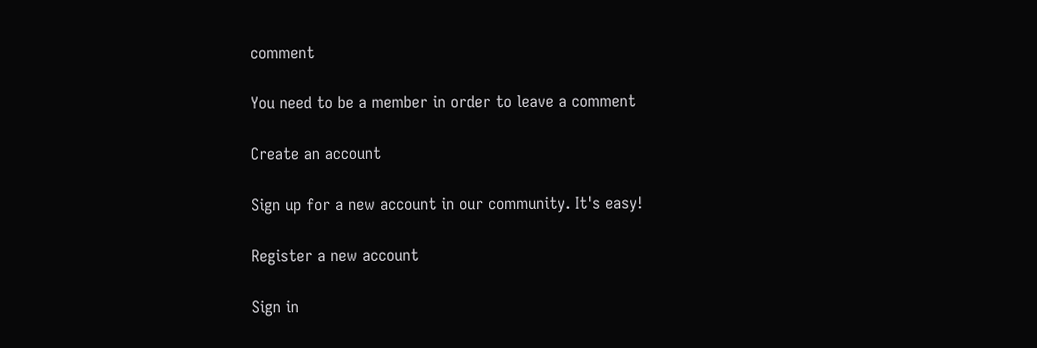comment

You need to be a member in order to leave a comment

Create an account

Sign up for a new account in our community. It's easy!

Register a new account

Sign in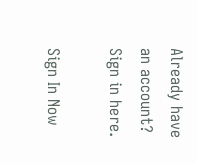Already have an account? Sign in here.

Sign In Now